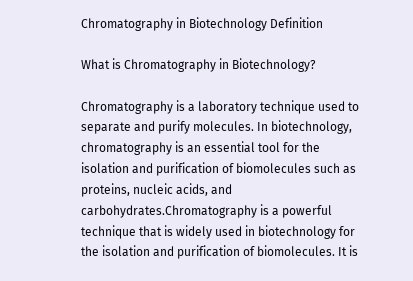Chromatography in Biotechnology Definition

What is Chromatography in Biotechnology?

Chromatography is a laboratory technique used to separate and purify molecules. In biotechnology, chromatography is an essential tool for the isolation and purification of biomolecules such as proteins, nucleic acids, and carbohydrates.Chromatography is a powerful technique that is widely used in biotechnology for the isolation and purification of biomolecules. It is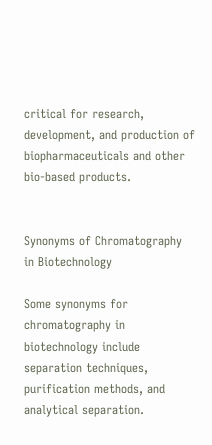critical for research, development, and production of biopharmaceuticals and other bio-based products.


Synonyms of Chromatography in Biotechnology

Some synonyms for chromatography in biotechnology include separation techniques, purification methods, and analytical separation.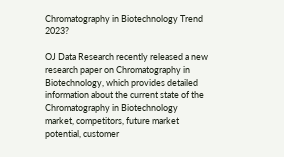Chromatography in Biotechnology Trend 2023?

OJ Data Research recently released a new research paper on Chromatography in Biotechnology, which provides detailed information about the current state of the Chromatography in Biotechnology market, competitors, future market potential, customer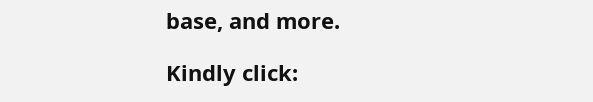base, and more.

Kindly click: